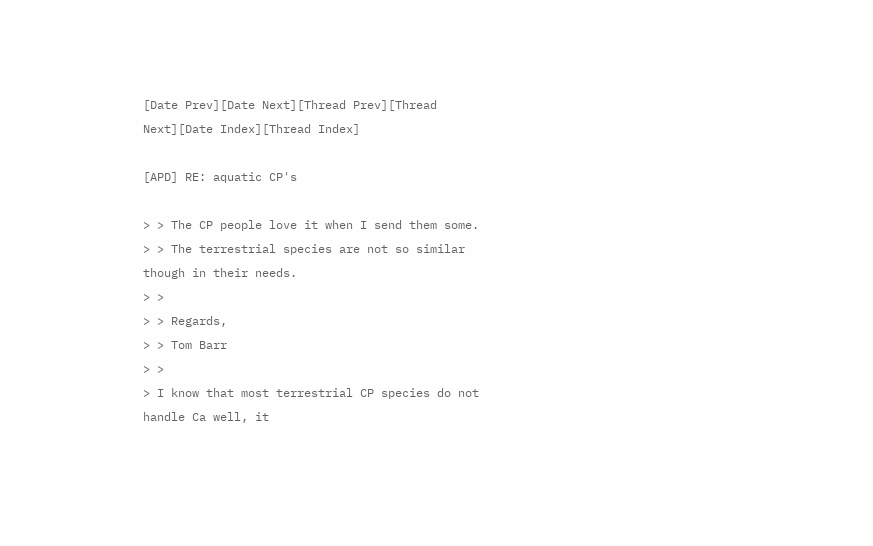[Date Prev][Date Next][Thread Prev][Thread Next][Date Index][Thread Index]

[APD] RE: aquatic CP's

> > The CP people love it when I send them some.
> > The terrestrial species are not so similar though in their needs.
> >
> > Regards,
> > Tom Barr
> >
> I know that most terrestrial CP species do not handle Ca well, it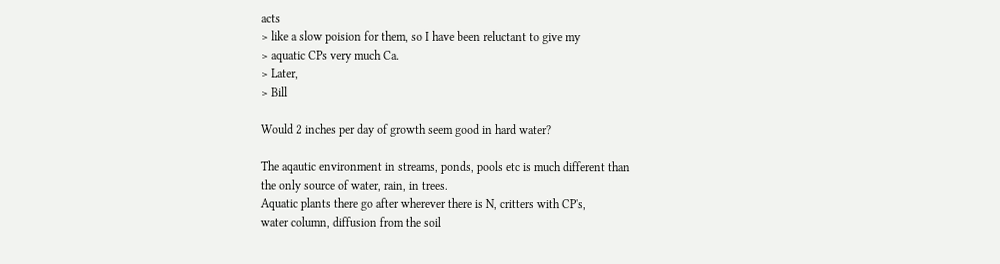acts
> like a slow poision for them, so I have been reluctant to give my
> aquatic CPs very much Ca.
> Later,
> Bill

Would 2 inches per day of growth seem good in hard water?

The aqautic environment in streams, ponds, pools etc is much different than
the only source of water, rain, in trees.
Aquatic plants there go after wherever there is N, critters with CP's,
water column, diffusion from the soil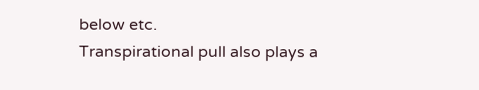below etc.
Transpirational pull also plays a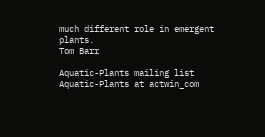much different role in emergent plants.
Tom Barr

Aquatic-Plants mailing list
Aquatic-Plants at actwin_com